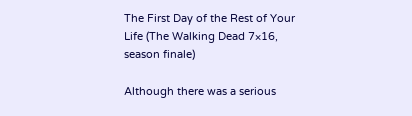The First Day of the Rest of Your Life (The Walking Dead 7×16, season finale)

Although there was a serious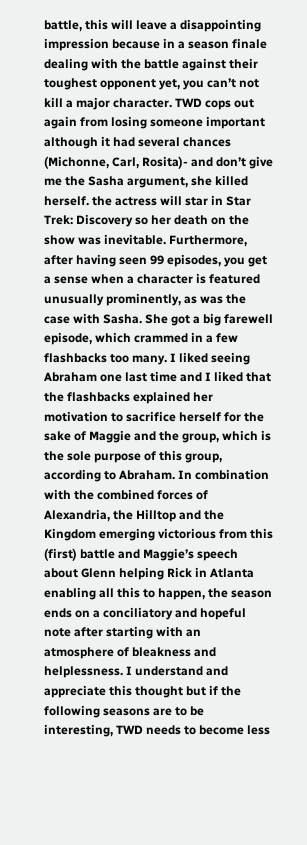battle, this will leave a disappointing impression because in a season finale dealing with the battle against their toughest opponent yet, you can’t not kill a major character. TWD cops out again from losing someone important although it had several chances (Michonne, Carl, Rosita)- and don’t give me the Sasha argument, she killed herself. the actress will star in Star Trek: Discovery so her death on the show was inevitable. Furthermore, after having seen 99 episodes, you get a sense when a character is featured unusually prominently, as was the case with Sasha. She got a big farewell episode, which crammed in a few flashbacks too many. I liked seeing Abraham one last time and I liked that the flashbacks explained her motivation to sacrifice herself for the sake of Maggie and the group, which is the sole purpose of this group, according to Abraham. In combination with the combined forces of Alexandria, the Hilltop and the Kingdom emerging victorious from this (first) battle and Maggie’s speech about Glenn helping Rick in Atlanta enabling all this to happen, the season ends on a conciliatory and hopeful note after starting with an atmosphere of bleakness and helplessness. I understand and appreciate this thought but if the following seasons are to be interesting, TWD needs to become less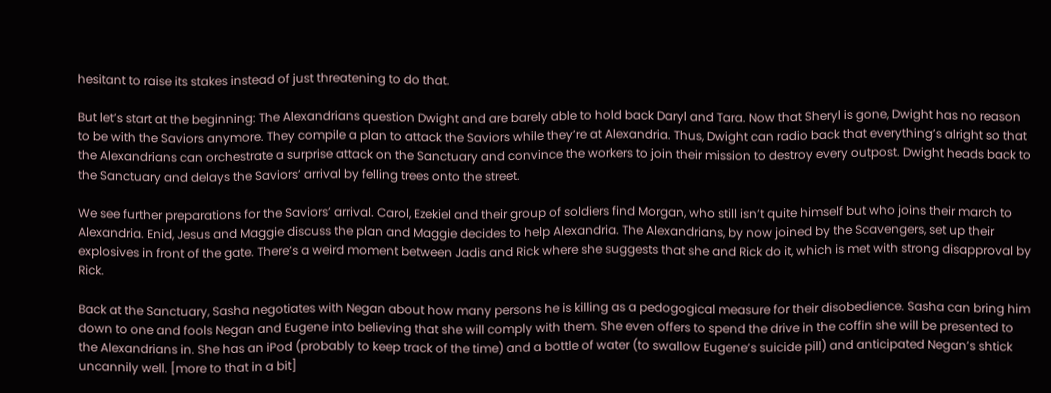hesitant to raise its stakes instead of just threatening to do that.

But let’s start at the beginning: The Alexandrians question Dwight and are barely able to hold back Daryl and Tara. Now that Sheryl is gone, Dwight has no reason to be with the Saviors anymore. They compile a plan to attack the Saviors while they’re at Alexandria. Thus, Dwight can radio back that everything’s alright so that the Alexandrians can orchestrate a surprise attack on the Sanctuary and convince the workers to join their mission to destroy every outpost. Dwight heads back to the Sanctuary and delays the Saviors’ arrival by felling trees onto the street.

We see further preparations for the Saviors’ arrival. Carol, Ezekiel and their group of soldiers find Morgan, who still isn’t quite himself but who joins their march to Alexandria. Enid, Jesus and Maggie discuss the plan and Maggie decides to help Alexandria. The Alexandrians, by now joined by the Scavengers, set up their explosives in front of the gate. There’s a weird moment between Jadis and Rick where she suggests that she and Rick do it, which is met with strong disapproval by Rick.

Back at the Sanctuary, Sasha negotiates with Negan about how many persons he is killing as a pedogogical measure for their disobedience. Sasha can bring him down to one and fools Negan and Eugene into believing that she will comply with them. She even offers to spend the drive in the coffin she will be presented to the Alexandrians in. She has an iPod (probably to keep track of the time) and a bottle of water (to swallow Eugene’s suicide pill) and anticipated Negan’s shtick uncannily well. [more to that in a bit]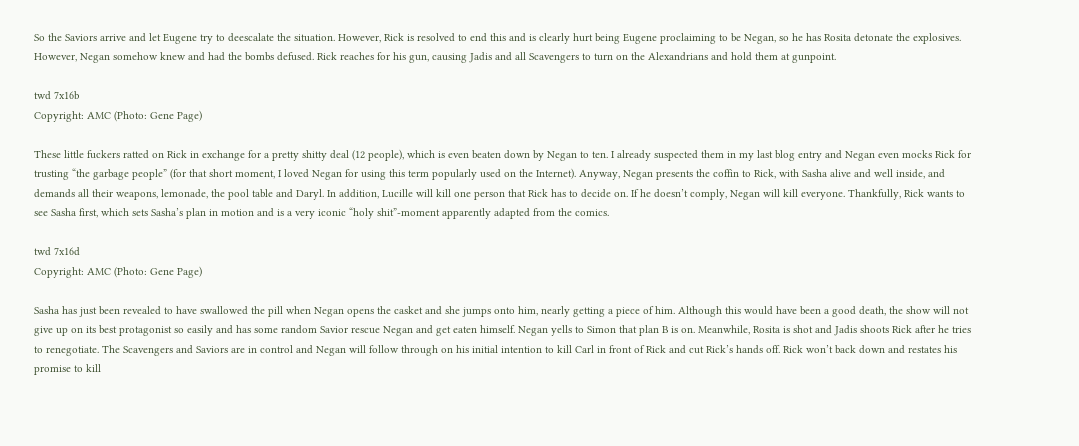So the Saviors arrive and let Eugene try to deescalate the situation. However, Rick is resolved to end this and is clearly hurt being Eugene proclaiming to be Negan, so he has Rosita detonate the explosives. However, Negan somehow knew and had the bombs defused. Rick reaches for his gun, causing Jadis and all Scavengers to turn on the Alexandrians and hold them at gunpoint.

twd 7x16b
Copyright: AMC (Photo: Gene Page)

These little fuckers ratted on Rick in exchange for a pretty shitty deal (12 people), which is even beaten down by Negan to ten. I already suspected them in my last blog entry and Negan even mocks Rick for trusting “the garbage people” (for that short moment, I loved Negan for using this term popularly used on the Internet). Anyway, Negan presents the coffin to Rick, with Sasha alive and well inside, and demands all their weapons, lemonade, the pool table and Daryl. In addition, Lucille will kill one person that Rick has to decide on. If he doesn’t comply, Negan will kill everyone. Thankfully, Rick wants to see Sasha first, which sets Sasha’s plan in motion and is a very iconic “holy shit”-moment apparently adapted from the comics.

twd 7x16d
Copyright: AMC (Photo: Gene Page)

Sasha has just been revealed to have swallowed the pill when Negan opens the casket and she jumps onto him, nearly getting a piece of him. Although this would have been a good death, the show will not give up on its best protagonist so easily and has some random Savior rescue Negan and get eaten himself. Negan yells to Simon that plan B is on. Meanwhile, Rosita is shot and Jadis shoots Rick after he tries to renegotiate. The Scavengers and Saviors are in control and Negan will follow through on his initial intention to kill Carl in front of Rick and cut Rick’s hands off. Rick won’t back down and restates his promise to kill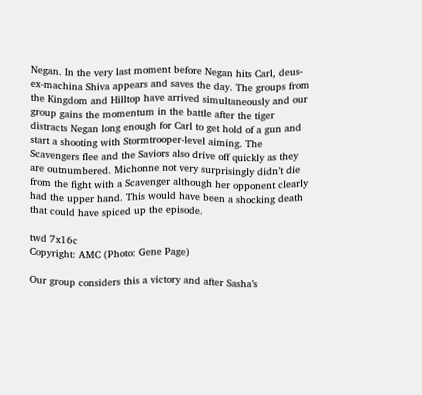Negan. In the very last moment before Negan hits Carl, deus-ex-machina Shiva appears and saves the day. The groups from the Kingdom and Hilltop have arrived simultaneously and our group gains the momentum in the battle after the tiger distracts Negan long enough for Carl to get hold of a gun and start a shooting with Stormtrooper-level aiming. The Scavengers flee and the Saviors also drive off quickly as they are outnumbered. Michonne not very surprisingly didn’t die from the fight with a Scavenger although her opponent clearly had the upper hand. This would have been a shocking death that could have spiced up the episode.

twd 7x16c
Copyright: AMC (Photo: Gene Page)

Our group considers this a victory and after Sasha’s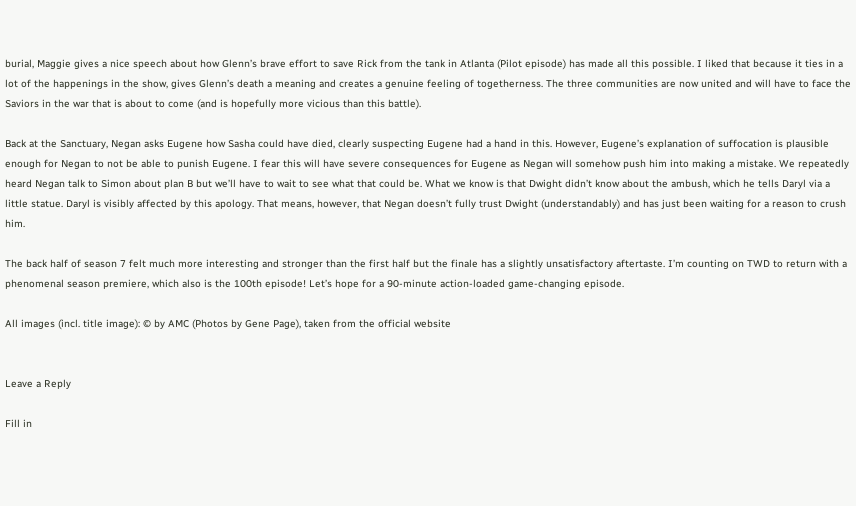burial, Maggie gives a nice speech about how Glenn’s brave effort to save Rick from the tank in Atlanta (Pilot episode) has made all this possible. I liked that because it ties in a lot of the happenings in the show, gives Glenn’s death a meaning and creates a genuine feeling of togetherness. The three communities are now united and will have to face the Saviors in the war that is about to come (and is hopefully more vicious than this battle).

Back at the Sanctuary, Negan asks Eugene how Sasha could have died, clearly suspecting Eugene had a hand in this. However, Eugene’s explanation of suffocation is plausible enough for Negan to not be able to punish Eugene. I fear this will have severe consequences for Eugene as Negan will somehow push him into making a mistake. We repeatedly heard Negan talk to Simon about plan B but we’ll have to wait to see what that could be. What we know is that Dwight didn’t know about the ambush, which he tells Daryl via a little statue. Daryl is visibly affected by this apology. That means, however, that Negan doesn’t fully trust Dwight (understandably) and has just been waiting for a reason to crush him.

The back half of season 7 felt much more interesting and stronger than the first half but the finale has a slightly unsatisfactory aftertaste. I’m counting on TWD to return with a phenomenal season premiere, which also is the 100th episode! Let’s hope for a 90-minute action-loaded game-changing episode.

All images (incl. title image): © by AMC (Photos by Gene Page), taken from the official website


Leave a Reply

Fill in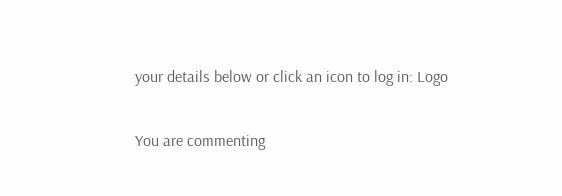your details below or click an icon to log in: Logo

You are commenting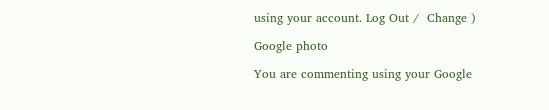using your account. Log Out /  Change )

Google photo

You are commenting using your Google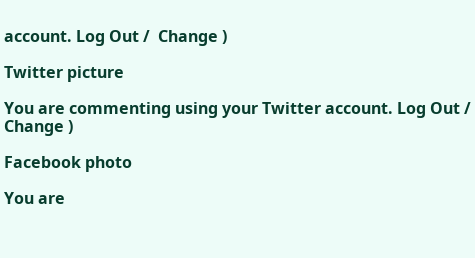account. Log Out /  Change )

Twitter picture

You are commenting using your Twitter account. Log Out /  Change )

Facebook photo

You are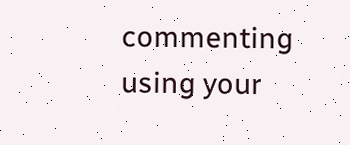commenting using your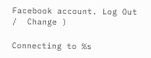Facebook account. Log Out /  Change )

Connecting to %s